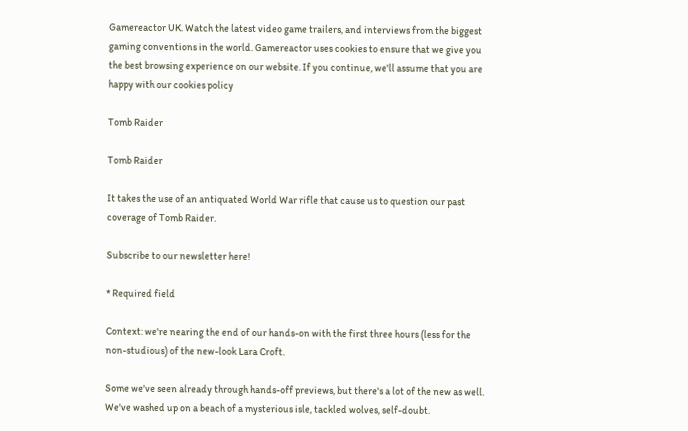Gamereactor UK. Watch the latest video game trailers, and interviews from the biggest gaming conventions in the world. Gamereactor uses cookies to ensure that we give you the best browsing experience on our website. If you continue, we'll assume that you are happy with our cookies policy

Tomb Raider

Tomb Raider

It takes the use of an antiquated World War rifle that cause us to question our past coverage of Tomb Raider.

Subscribe to our newsletter here!

* Required field

Context: we're nearing the end of our hands-on with the first three hours (less for the non-studious) of the new-look Lara Croft.

Some we've seen already through hands-off previews, but there's a lot of the new as well. We've washed up on a beach of a mysterious isle, tackled wolves, self-doubt.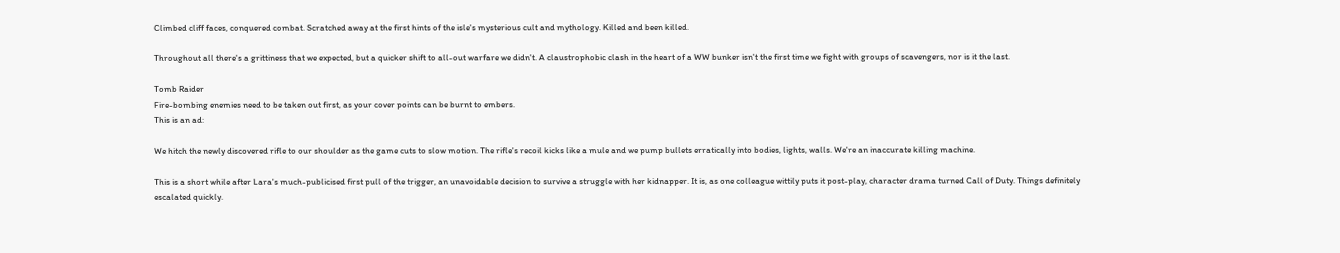Climbed cliff faces, conquered combat. Scratched away at the first hints of the isle's mysterious cult and mythology. Killed and been killed.

Throughout all there's a grittiness that we expected, but a quicker shift to all-out warfare we didn't. A claustrophobic clash in the heart of a WW bunker isn't the first time we fight with groups of scavengers, nor is it the last.

Tomb Raider
Fire-bombing enemies need to be taken out first, as your cover points can be burnt to embers.
This is an ad:

We hitch the newly discovered rifle to our shoulder as the game cuts to slow motion. The rifle's recoil kicks like a mule and we pump bullets erratically into bodies, lights, walls. We're an inaccurate killing machine.

This is a short while after Lara's much-publicised first pull of the trigger, an unavoidable decision to survive a struggle with her kidnapper. It is, as one colleague wittily puts it post-play, character drama turned Call of Duty. Things definitely escalated quickly.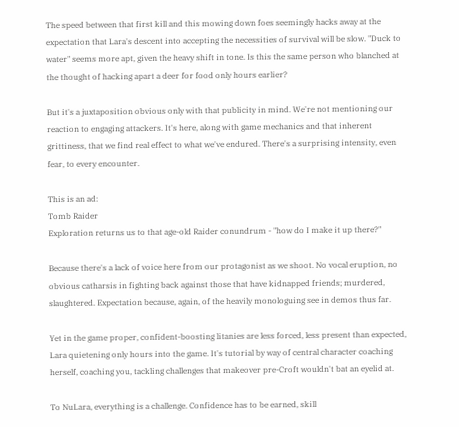The speed between that first kill and this mowing down foes seemingly hacks away at the expectation that Lara's descent into accepting the necessities of survival will be slow. "Duck to water" seems more apt, given the heavy shift in tone. Is this the same person who blanched at the thought of hacking apart a deer for food only hours earlier?

But it's a juxtaposition obvious only with that publicity in mind. We're not mentioning our reaction to engaging attackers. It's here, along with game mechanics and that inherent grittiness, that we find real effect to what we've endured. There's a surprising intensity, even fear, to every encounter.

This is an ad:
Tomb Raider
Exploration returns us to that age-old Raider conundrum - "how do I make it up there?"

Because there's a lack of voice here from our protagonist as we shoot. No vocal eruption, no obvious catharsis in fighting back against those that have kidnapped friends; murdered, slaughtered. Expectation because, again, of the heavily monologuing see in demos thus far.

Yet in the game proper, confident-boosting litanies are less forced, less present than expected, Lara quietening only hours into the game. It's tutorial by way of central character coaching herself, coaching you, tackling challenges that makeover pre-Croft wouldn't bat an eyelid at.

To NuLara, everything is a challenge. Confidence has to be earned, skill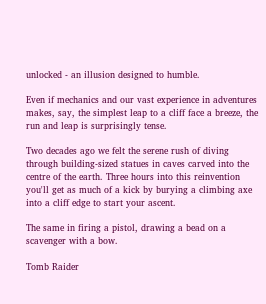unlocked - an illusion designed to humble.

Even if mechanics and our vast experience in adventures makes, say, the simplest leap to a cliff face a breeze, the run and leap is surprisingly tense.

Two decades ago we felt the serene rush of diving through building-sized statues in caves carved into the centre of the earth. Three hours into this reinvention you'll get as much of a kick by burying a climbing axe into a cliff edge to start your ascent.

The same in firing a pistol, drawing a bead on a scavenger with a bow.

Tomb Raider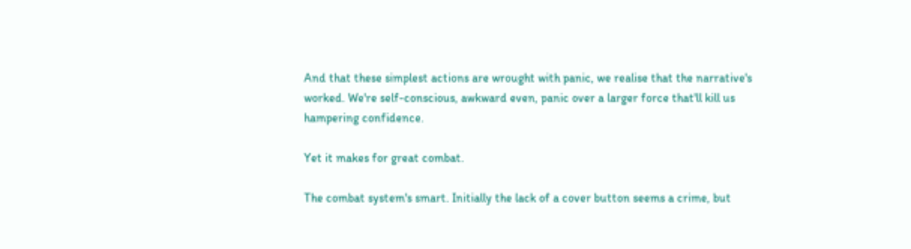And that these simplest actions are wrought with panic, we realise that the narrative's worked. We're self-conscious, awkward even, panic over a larger force that'll kill us hampering confidence.

Yet it makes for great combat.

The combat system's smart. Initially the lack of a cover button seems a crime, but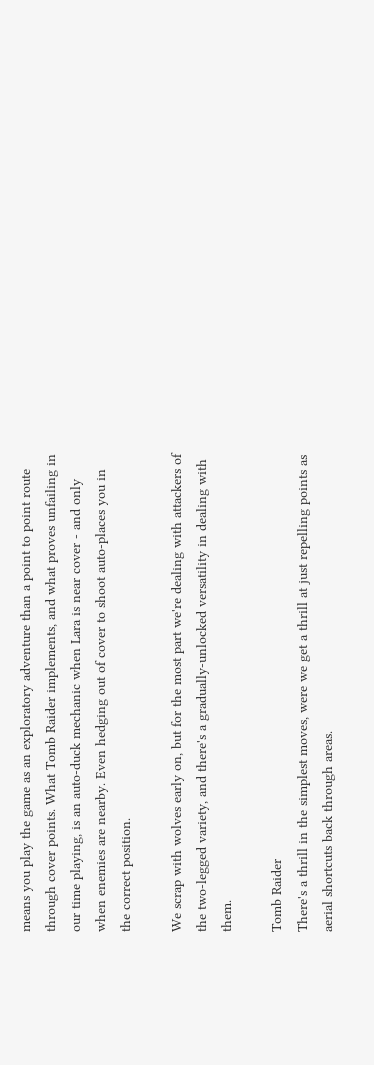means you play the game as an exploratory adventure than a point to point route through cover points. What Tomb Raider implements, and what proves unfailing in our time playing, is an auto-duck mechanic when Lara is near cover - and only when enemies are nearby. Even hedging out of cover to shoot auto-places you in the correct position.

We scrap with wolves early on, but for the most part we're dealing with attackers of the two-legged variety, and there's a gradually-unlocked versatility in dealing with them.

Tomb Raider
There's a thrill in the simplest moves, were we get a thrill at just repelling points as aerial shortcuts back through areas.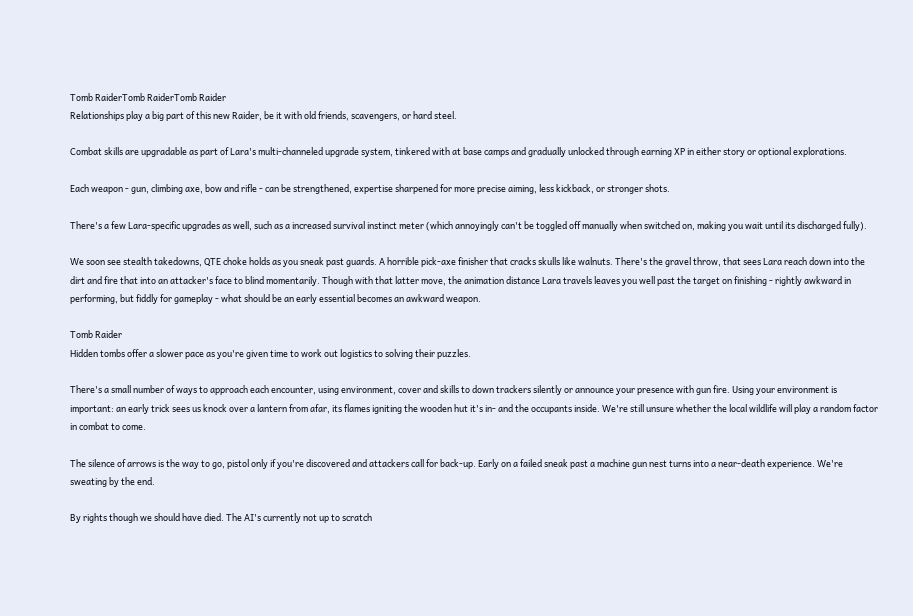Tomb RaiderTomb RaiderTomb Raider
Relationships play a big part of this new Raider, be it with old friends, scavengers, or hard steel.

Combat skills are upgradable as part of Lara's multi-channeled upgrade system, tinkered with at base camps and gradually unlocked through earning XP in either story or optional explorations.

Each weapon - gun, climbing axe, bow and rifle - can be strengthened, expertise sharpened for more precise aiming, less kickback, or stronger shots.

There's a few Lara-specific upgrades as well, such as a increased survival instinct meter (which annoyingly can't be toggled off manually when switched on, making you wait until its discharged fully).

We soon see stealth takedowns, QTE choke holds as you sneak past guards. A horrible pick-axe finisher that cracks skulls like walnuts. There's the gravel throw, that sees Lara reach down into the dirt and fire that into an attacker's face to blind momentarily. Though with that latter move, the animation distance Lara travels leaves you well past the target on finishing - rightly awkward in performing, but fiddly for gameplay - what should be an early essential becomes an awkward weapon.

Tomb Raider
Hidden tombs offer a slower pace as you're given time to work out logistics to solving their puzzles.

There's a small number of ways to approach each encounter, using environment, cover and skills to down trackers silently or announce your presence with gun fire. Using your environment is important: an early trick sees us knock over a lantern from afar, its flames igniting the wooden hut it's in- and the occupants inside. We're still unsure whether the local wildlife will play a random factor in combat to come.

The silence of arrows is the way to go, pistol only if you're discovered and attackers call for back-up. Early on a failed sneak past a machine gun nest turns into a near-death experience. We're sweating by the end.

By rights though we should have died. The AI's currently not up to scratch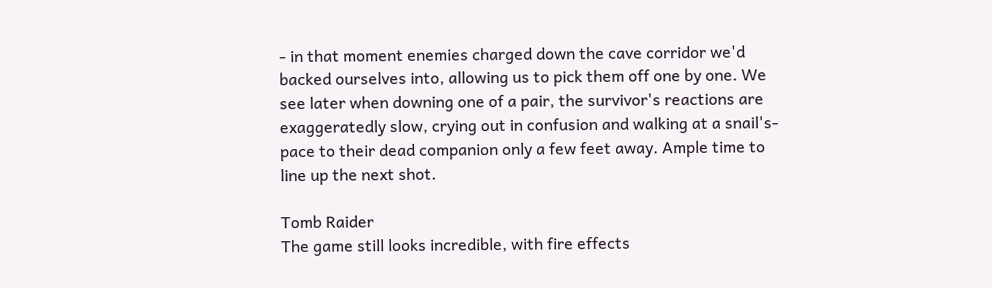- in that moment enemies charged down the cave corridor we'd backed ourselves into, allowing us to pick them off one by one. We see later when downing one of a pair, the survivor's reactions are exaggeratedly slow, crying out in confusion and walking at a snail's-pace to their dead companion only a few feet away. Ample time to line up the next shot.

Tomb Raider
The game still looks incredible, with fire effects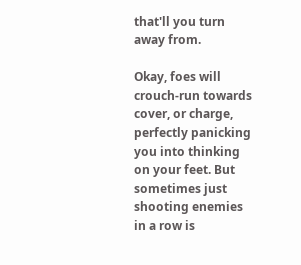that'll you turn away from.

Okay, foes will crouch-run towards cover, or charge, perfectly panicking you into thinking on your feet. But sometimes just shooting enemies in a row is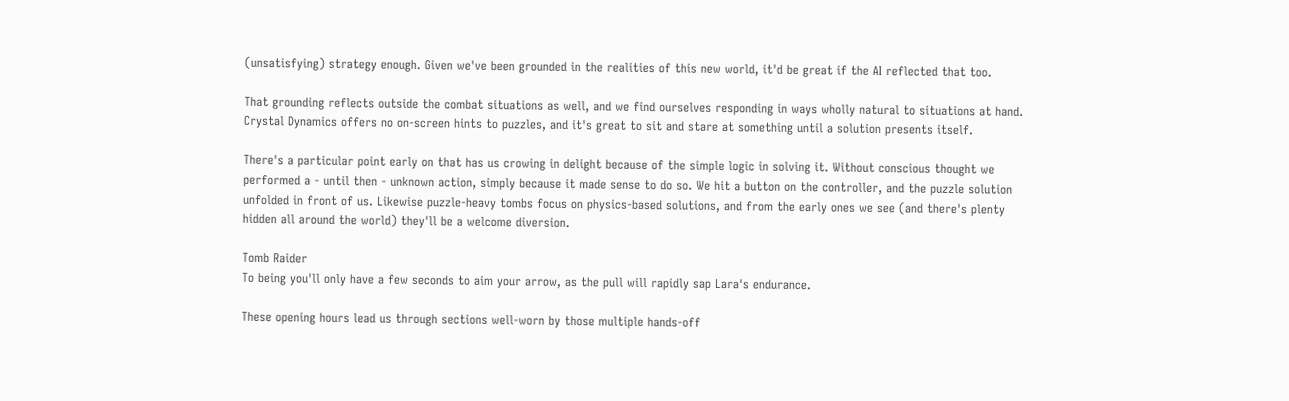(unsatisfying) strategy enough. Given we've been grounded in the realities of this new world, it'd be great if the AI reflected that too.

That grounding reflects outside the combat situations as well, and we find ourselves responding in ways wholly natural to situations at hand. Crystal Dynamics offers no on-screen hints to puzzles, and it's great to sit and stare at something until a solution presents itself.

There's a particular point early on that has us crowing in delight because of the simple logic in solving it. Without conscious thought we performed a - until then - unknown action, simply because it made sense to do so. We hit a button on the controller, and the puzzle solution unfolded in front of us. Likewise puzzle-heavy tombs focus on physics-based solutions, and from the early ones we see (and there's plenty hidden all around the world) they'll be a welcome diversion.

Tomb Raider
To being you'll only have a few seconds to aim your arrow, as the pull will rapidly sap Lara's endurance.

These opening hours lead us through sections well-worn by those multiple hands-off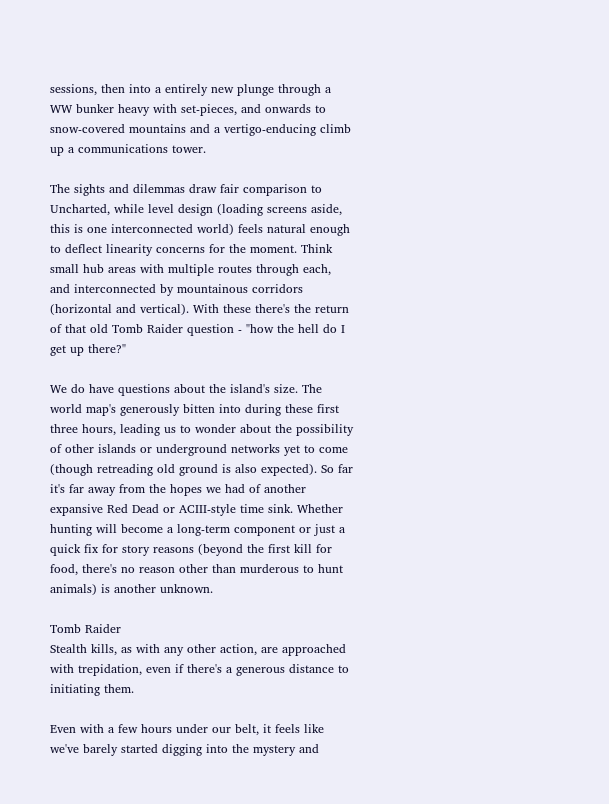sessions, then into a entirely new plunge through a WW bunker heavy with set-pieces, and onwards to snow-covered mountains and a vertigo-enducing climb up a communications tower.

The sights and dilemmas draw fair comparison to Uncharted, while level design (loading screens aside, this is one interconnected world) feels natural enough to deflect linearity concerns for the moment. Think small hub areas with multiple routes through each, and interconnected by mountainous corridors (horizontal and vertical). With these there's the return of that old Tomb Raider question - "how the hell do I get up there?"

We do have questions about the island's size. The world map's generously bitten into during these first three hours, leading us to wonder about the possibility of other islands or underground networks yet to come (though retreading old ground is also expected). So far it's far away from the hopes we had of another expansive Red Dead or ACIII-style time sink. Whether hunting will become a long-term component or just a quick fix for story reasons (beyond the first kill for food, there's no reason other than murderous to hunt animals) is another unknown.

Tomb Raider
Stealth kills, as with any other action, are approached with trepidation, even if there's a generous distance to initiating them.

Even with a few hours under our belt, it feels like we've barely started digging into the mystery and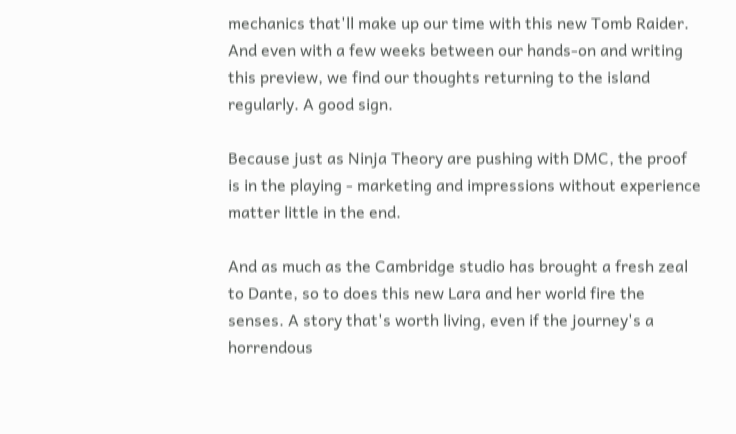mechanics that'll make up our time with this new Tomb Raider. And even with a few weeks between our hands-on and writing this preview, we find our thoughts returning to the island regularly. A good sign.

Because just as Ninja Theory are pushing with DMC, the proof is in the playing - marketing and impressions without experience matter little in the end.

And as much as the Cambridge studio has brought a fresh zeal to Dante, so to does this new Lara and her world fire the senses. A story that's worth living, even if the journey's a horrendous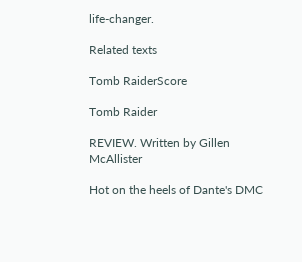life-changer.

Related texts

Tomb RaiderScore

Tomb Raider

REVIEW. Written by Gillen McAllister

Hot on the heels of Dante's DMC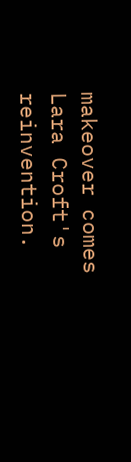makeover comes Lara Croft's reinvention.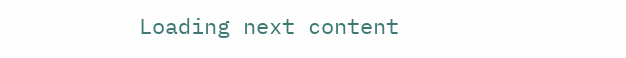Loading next content